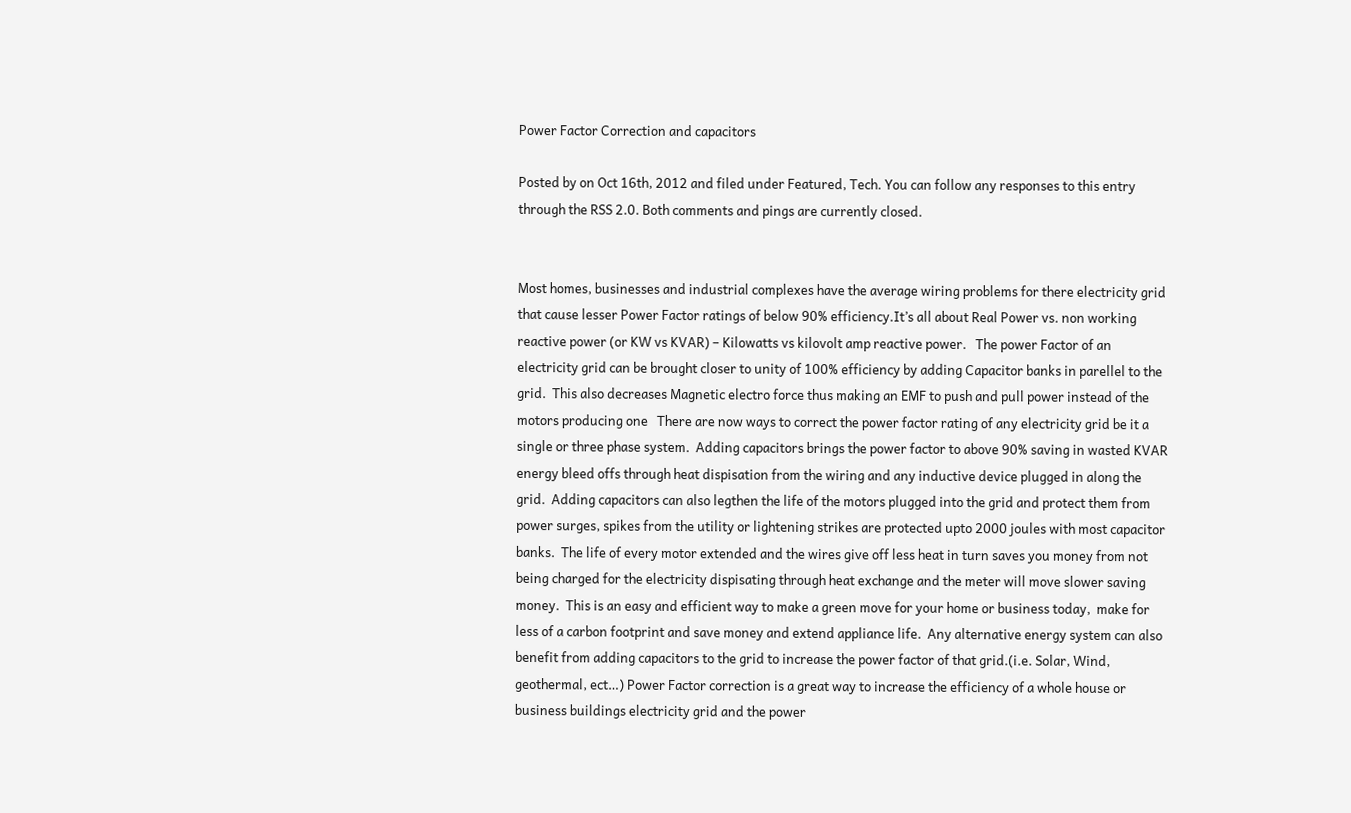Power Factor Correction and capacitors

Posted by on Oct 16th, 2012 and filed under Featured, Tech. You can follow any responses to this entry through the RSS 2.0. Both comments and pings are currently closed.


Most homes, businesses and industrial complexes have the average wiring problems for there electricity grid that cause lesser Power Factor ratings of below 90% efficiency.It’s all about Real Power vs. non working reactive power (or KW vs KVAR) – Kilowatts vs kilovolt amp reactive power.   The power Factor of an electricity grid can be brought closer to unity of 100% efficiency by adding Capacitor banks in parellel to the grid.  This also decreases Magnetic electro force thus making an EMF to push and pull power instead of the motors producing one   There are now ways to correct the power factor rating of any electricity grid be it a single or three phase system.  Adding capacitors brings the power factor to above 90% saving in wasted KVAR energy bleed offs through heat dispisation from the wiring and any inductive device plugged in along the grid.  Adding capacitors can also legthen the life of the motors plugged into the grid and protect them from power surges, spikes from the utility or lightening strikes are protected upto 2000 joules with most capacitor banks.  The life of every motor extended and the wires give off less heat in turn saves you money from not being charged for the electricity dispisating through heat exchange and the meter will move slower saving money.  This is an easy and efficient way to make a green move for your home or business today,  make for less of a carbon footprint and save money and extend appliance life.  Any alternative energy system can also benefit from adding capacitors to the grid to increase the power factor of that grid.(i.e. Solar, Wind, geothermal, ect…) Power Factor correction is a great way to increase the efficiency of a whole house or business buildings electricity grid and the power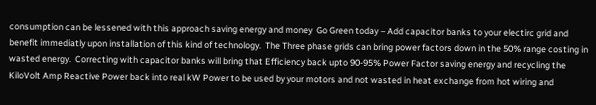consumption can be lessened with this approach saving energy and money  Go Green today – Add capacitor banks to your electirc grid and benefit immediatly upon installation of this kind of technology.  The Three phase grids can bring power factors down in the 50% range costing in wasted energy.  Correcting with capacitor banks will bring that Efficiency back upto 90-95% Power Factor saving energy and recycling the KiloVolt Amp Reactive Power back into real kW Power to be used by your motors and not wasted in heat exchange from hot wiring and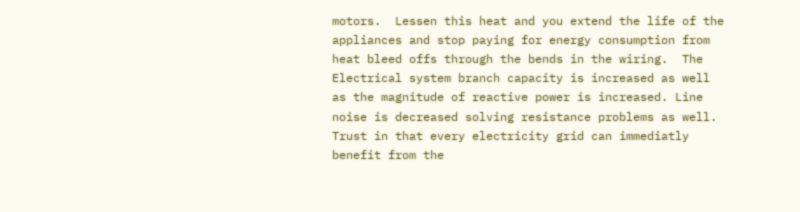motors.  Lessen this heat and you extend the life of the appliances and stop paying for energy consumption from heat bleed offs through the bends in the wiring.  The Electrical system branch capacity is increased as well as the magnitude of reactive power is increased. Line noise is decreased solving resistance problems as well.  Trust in that every electricity grid can immediatly benefit from the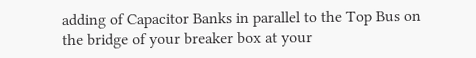adding of Capacitor Banks in parallel to the Top Bus on the bridge of your breaker box at your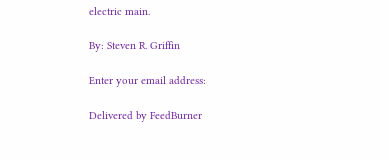electric main.

By: Steven R. Griffin

Enter your email address:

Delivered by FeedBurner